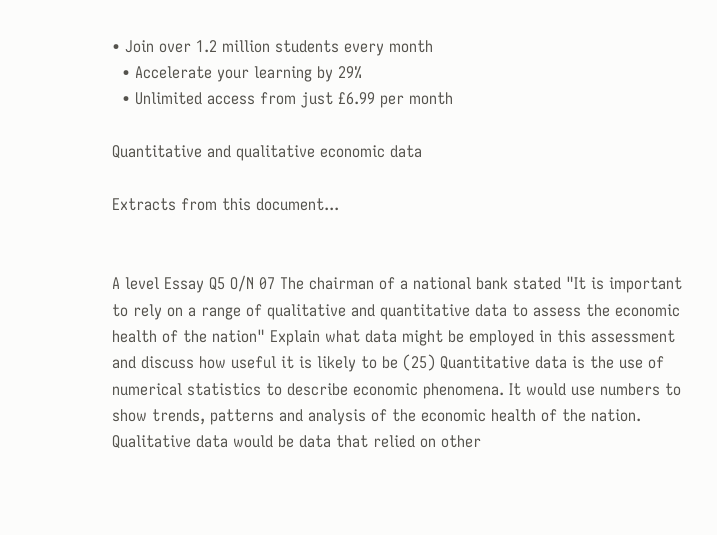• Join over 1.2 million students every month
  • Accelerate your learning by 29%
  • Unlimited access from just £6.99 per month

Quantitative and qualitative economic data

Extracts from this document...


A level Essay Q5 O/N 07 The chairman of a national bank stated "It is important to rely on a range of qualitative and quantitative data to assess the economic health of the nation" Explain what data might be employed in this assessment and discuss how useful it is likely to be (25) Quantitative data is the use of numerical statistics to describe economic phenomena. It would use numbers to show trends, patterns and analysis of the economic health of the nation. Qualitative data would be data that relied on other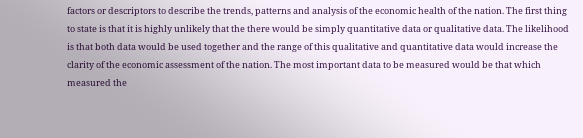factors or descriptors to describe the trends, patterns and analysis of the economic health of the nation. The first thing to state is that it is highly unlikely that the there would be simply quantitative data or qualitative data. The likelihood is that both data would be used together and the range of this qualitative and quantitative data would increase the clarity of the economic assessment of the nation. The most important data to be measured would be that which measured the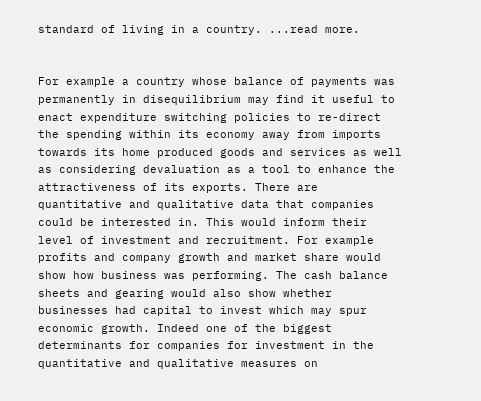standard of living in a country. ...read more.


For example a country whose balance of payments was permanently in disequilibrium may find it useful to enact expenditure switching policies to re-direct the spending within its economy away from imports towards its home produced goods and services as well as considering devaluation as a tool to enhance the attractiveness of its exports. There are quantitative and qualitative data that companies could be interested in. This would inform their level of investment and recruitment. For example profits and company growth and market share would show how business was performing. The cash balance sheets and gearing would also show whether businesses had capital to invest which may spur economic growth. Indeed one of the biggest determinants for companies for investment in the quantitative and qualitative measures on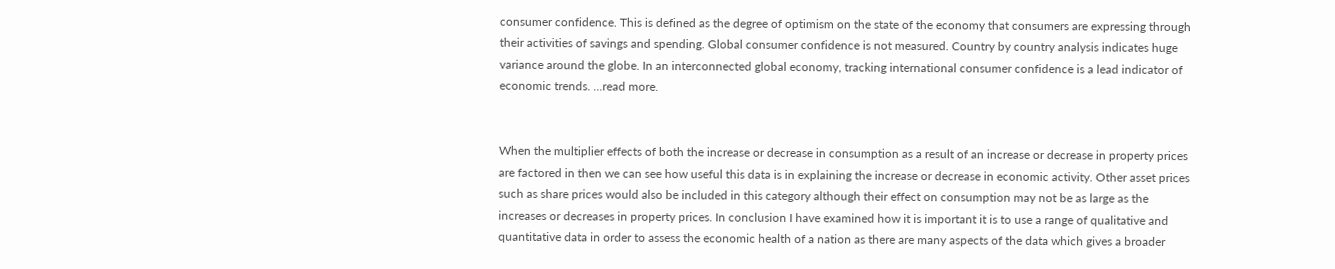consumer confidence. This is defined as the degree of optimism on the state of the economy that consumers are expressing through their activities of savings and spending. Global consumer confidence is not measured. Country by country analysis indicates huge variance around the globe. In an interconnected global economy, tracking international consumer confidence is a lead indicator of economic trends. ...read more.


When the multiplier effects of both the increase or decrease in consumption as a result of an increase or decrease in property prices are factored in then we can see how useful this data is in explaining the increase or decrease in economic activity. Other asset prices such as share prices would also be included in this category although their effect on consumption may not be as large as the increases or decreases in property prices. In conclusion I have examined how it is important it is to use a range of qualitative and quantitative data in order to assess the economic health of a nation as there are many aspects of the data which gives a broader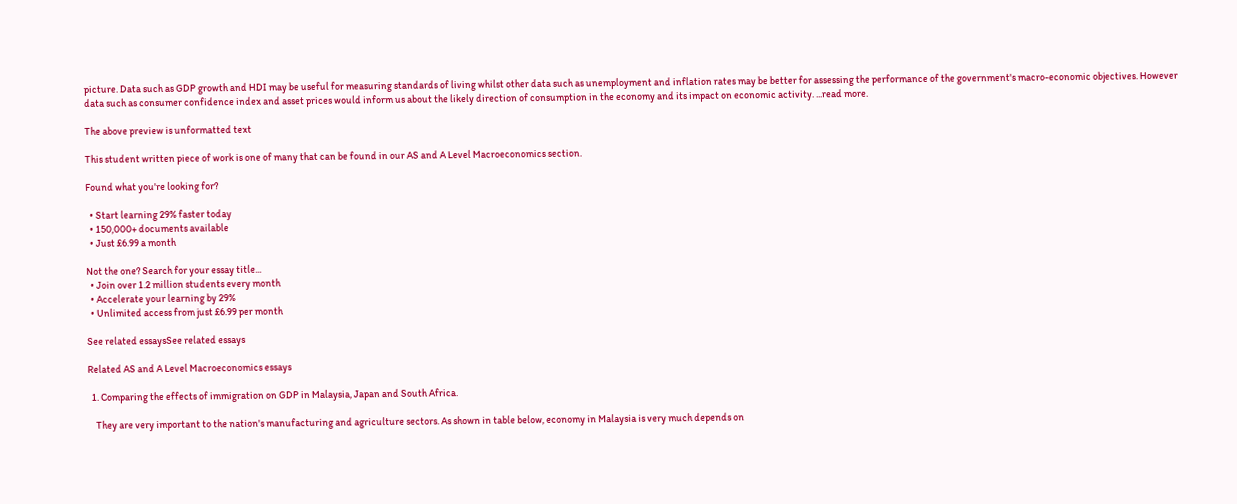picture. Data such as GDP growth and HDI may be useful for measuring standards of living whilst other data such as unemployment and inflation rates may be better for assessing the performance of the government's macro-economic objectives. However data such as consumer confidence index and asset prices would inform us about the likely direction of consumption in the economy and its impact on economic activity. ...read more.

The above preview is unformatted text

This student written piece of work is one of many that can be found in our AS and A Level Macroeconomics section.

Found what you're looking for?

  • Start learning 29% faster today
  • 150,000+ documents available
  • Just £6.99 a month

Not the one? Search for your essay title...
  • Join over 1.2 million students every month
  • Accelerate your learning by 29%
  • Unlimited access from just £6.99 per month

See related essaysSee related essays

Related AS and A Level Macroeconomics essays

  1. Comparing the effects of immigration on GDP in Malaysia, Japan and South Africa.

    They are very important to the nation's manufacturing and agriculture sectors. As shown in table below, economy in Malaysia is very much depends on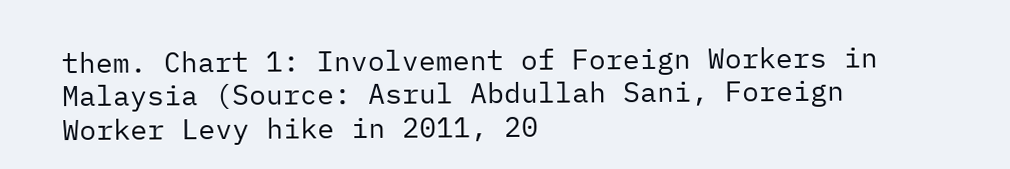them. Chart 1: Involvement of Foreign Workers in Malaysia (Source: Asrul Abdullah Sani, Foreign Worker Levy hike in 2011, 20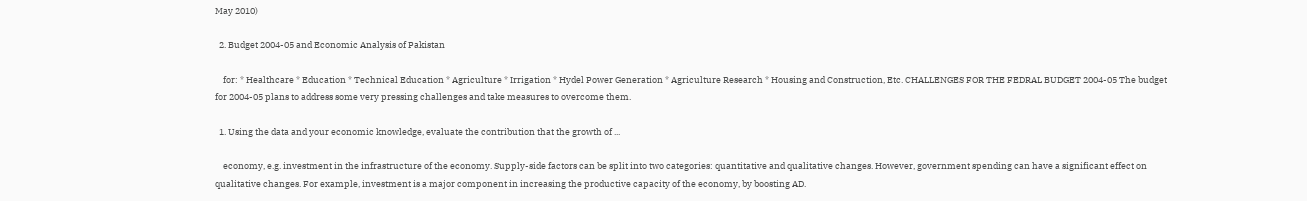May 2010)

  2. Budget 2004-05 and Economic Analysis of Pakistan

    for: * Healthcare * Education * Technical Education * Agriculture * Irrigation * Hydel Power Generation * Agriculture Research * Housing and Construction, Etc. CHALLENGES FOR THE FEDRAL BUDGET 2004-05 The budget for 2004-05 plans to address some very pressing challenges and take measures to overcome them.

  1. Using the data and your economic knowledge, evaluate the contribution that the growth of ...

    economy, e.g. investment in the infrastructure of the economy. Supply-side factors can be split into two categories: quantitative and qualitative changes. However, government spending can have a significant effect on qualitative changes. For example, investment is a major component in increasing the productive capacity of the economy, by boosting AD.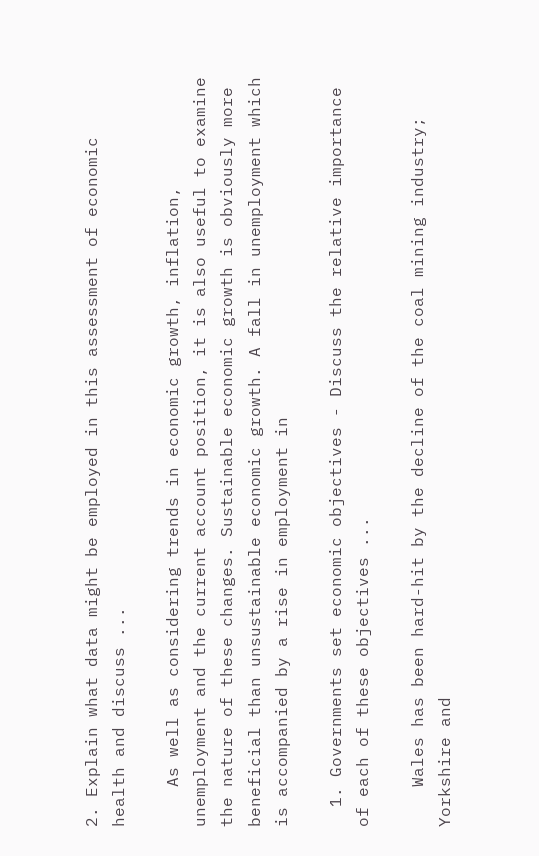2. Explain what data might be employed in this assessment of economic health and discuss ...

    As well as considering trends in economic growth, inflation, unemployment and the current account position, it is also useful to examine the nature of these changes. Sustainable economic growth is obviously more beneficial than unsustainable economic growth. A fall in unemployment which is accompanied by a rise in employment in

  1. Governments set economic objectives - Discuss the relative importance of each of these objectives ...

    Wales has been hard-hit by the decline of the coal mining industry; Yorkshire and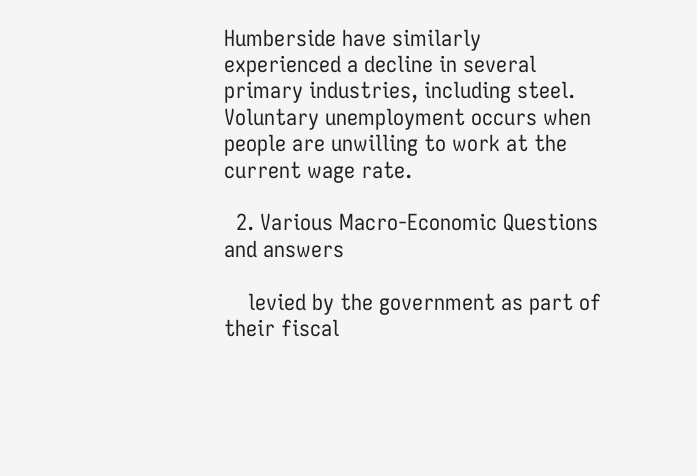Humberside have similarly experienced a decline in several primary industries, including steel. Voluntary unemployment occurs when people are unwilling to work at the current wage rate.

  2. Various Macro-Economic Questions and answers

    levied by the government as part of their fiscal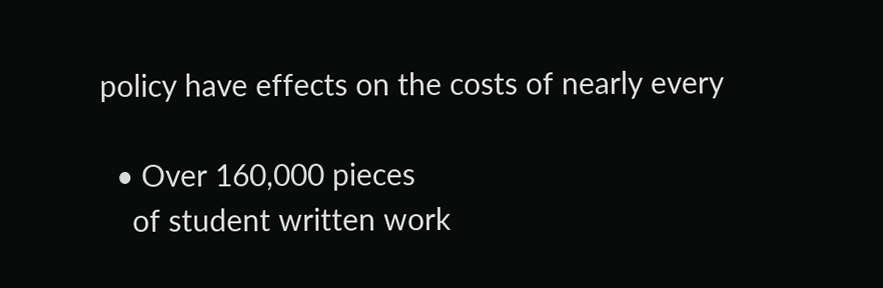policy have effects on the costs of nearly every

  • Over 160,000 pieces
    of student written work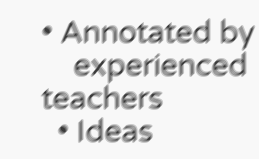• Annotated by
    experienced teachers
  • Ideas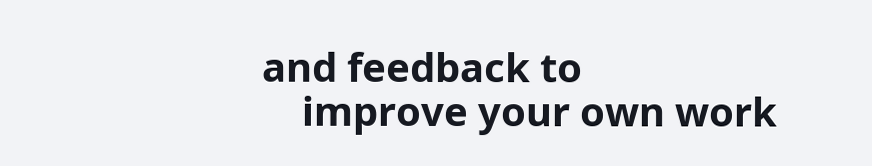and feedback to
    improve your own work